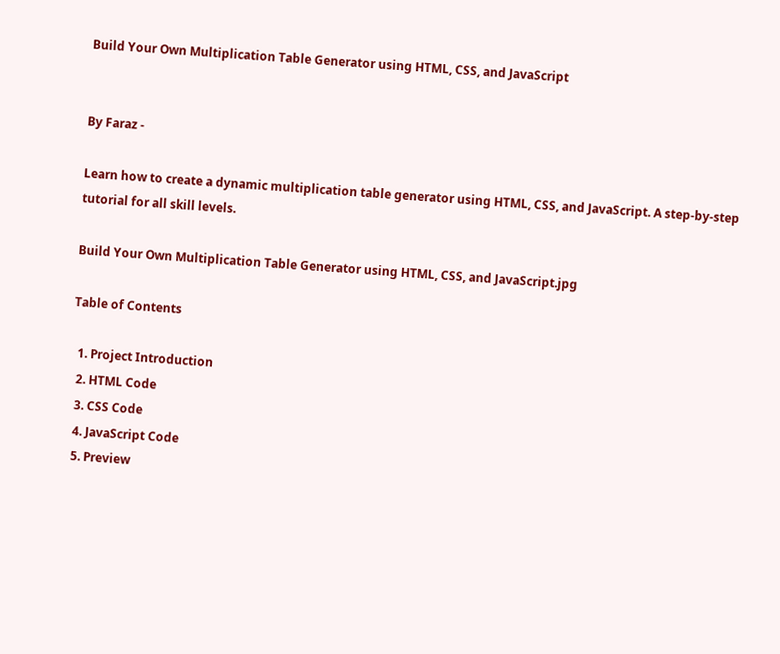Build Your Own Multiplication Table Generator using HTML, CSS, and JavaScript


By Faraz -

Learn how to create a dynamic multiplication table generator using HTML, CSS, and JavaScript. A step-by-step tutorial for all skill levels.

Build Your Own Multiplication Table Generator using HTML, CSS, and JavaScript.jpg

Table of Contents

  1. Project Introduction
  2. HTML Code
  3. CSS Code
  4. JavaScript Code
  5. Preview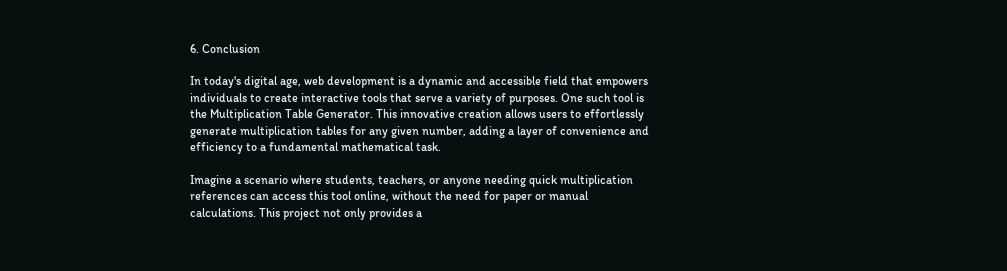6. Conclusion

In today's digital age, web development is a dynamic and accessible field that empowers individuals to create interactive tools that serve a variety of purposes. One such tool is the Multiplication Table Generator. This innovative creation allows users to effortlessly generate multiplication tables for any given number, adding a layer of convenience and efficiency to a fundamental mathematical task.

Imagine a scenario where students, teachers, or anyone needing quick multiplication references can access this tool online, without the need for paper or manual calculations. This project not only provides a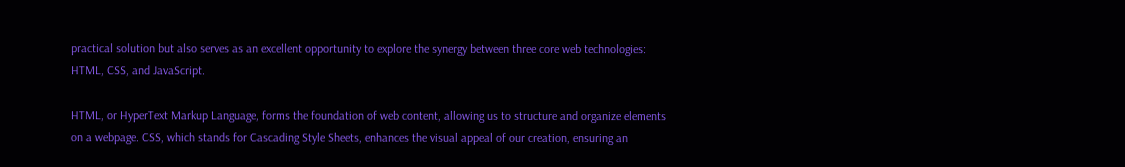practical solution but also serves as an excellent opportunity to explore the synergy between three core web technologies: HTML, CSS, and JavaScript.

HTML, or HyperText Markup Language, forms the foundation of web content, allowing us to structure and organize elements on a webpage. CSS, which stands for Cascading Style Sheets, enhances the visual appeal of our creation, ensuring an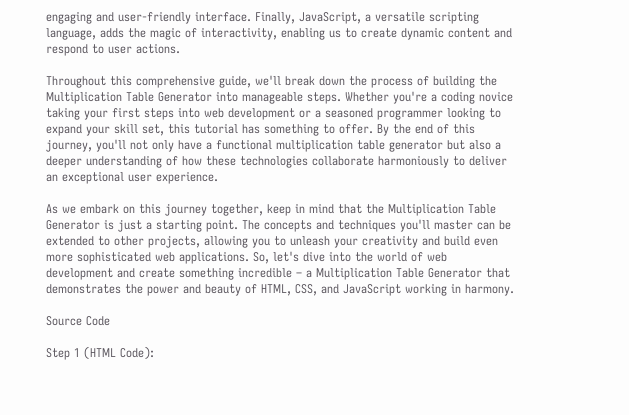engaging and user-friendly interface. Finally, JavaScript, a versatile scripting language, adds the magic of interactivity, enabling us to create dynamic content and respond to user actions.

Throughout this comprehensive guide, we'll break down the process of building the Multiplication Table Generator into manageable steps. Whether you're a coding novice taking your first steps into web development or a seasoned programmer looking to expand your skill set, this tutorial has something to offer. By the end of this journey, you'll not only have a functional multiplication table generator but also a deeper understanding of how these technologies collaborate harmoniously to deliver an exceptional user experience.

As we embark on this journey together, keep in mind that the Multiplication Table Generator is just a starting point. The concepts and techniques you'll master can be extended to other projects, allowing you to unleash your creativity and build even more sophisticated web applications. So, let's dive into the world of web development and create something incredible – a Multiplication Table Generator that demonstrates the power and beauty of HTML, CSS, and JavaScript working in harmony.

Source Code

Step 1 (HTML Code):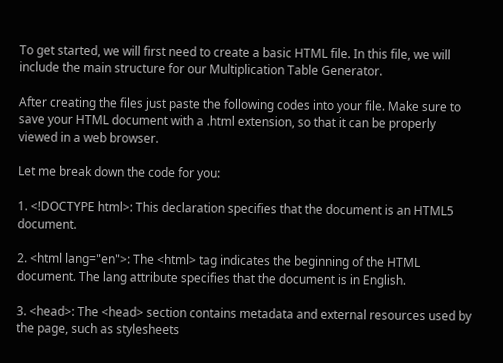To get started, we will first need to create a basic HTML file. In this file, we will include the main structure for our Multiplication Table Generator.

After creating the files just paste the following codes into your file. Make sure to save your HTML document with a .html extension, so that it can be properly viewed in a web browser.

Let me break down the code for you:

1. <!DOCTYPE html>: This declaration specifies that the document is an HTML5 document.

2. <html lang="en">: The <html> tag indicates the beginning of the HTML document. The lang attribute specifies that the document is in English.

3. <head>: The <head> section contains metadata and external resources used by the page, such as stylesheets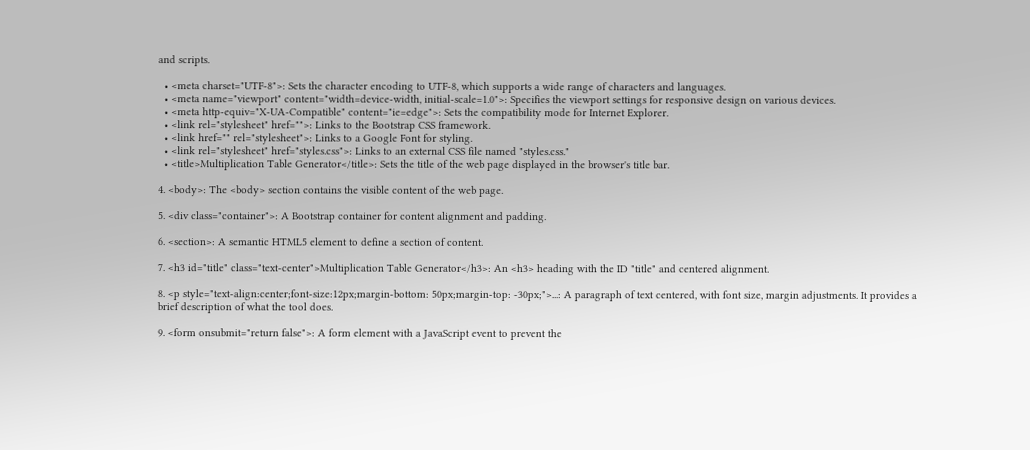and scripts.

  • <meta charset="UTF-8">: Sets the character encoding to UTF-8, which supports a wide range of characters and languages.
  • <meta name="viewport" content="width=device-width, initial-scale=1.0">: Specifies the viewport settings for responsive design on various devices.
  • <meta http-equiv="X-UA-Compatible" content="ie=edge">: Sets the compatibility mode for Internet Explorer.
  • <link rel="stylesheet" href="">: Links to the Bootstrap CSS framework.
  • <link href="" rel="stylesheet">: Links to a Google Font for styling.
  • <link rel="stylesheet" href="styles.css">: Links to an external CSS file named "styles.css."
  • <title>Multiplication Table Generator</title>: Sets the title of the web page displayed in the browser's title bar.

4. <body>: The <body> section contains the visible content of the web page.

5. <div class="container">: A Bootstrap container for content alignment and padding.

6. <section>: A semantic HTML5 element to define a section of content.

7. <h3 id="title" class="text-center">Multiplication Table Generator</h3>: An <h3> heading with the ID "title" and centered alignment.

8. <p style="text-align:center;font-size:12px;margin-bottom: 50px;margin-top: -30px;">...: A paragraph of text centered, with font size, margin adjustments. It provides a brief description of what the tool does.

9. <form onsubmit="return false">: A form element with a JavaScript event to prevent the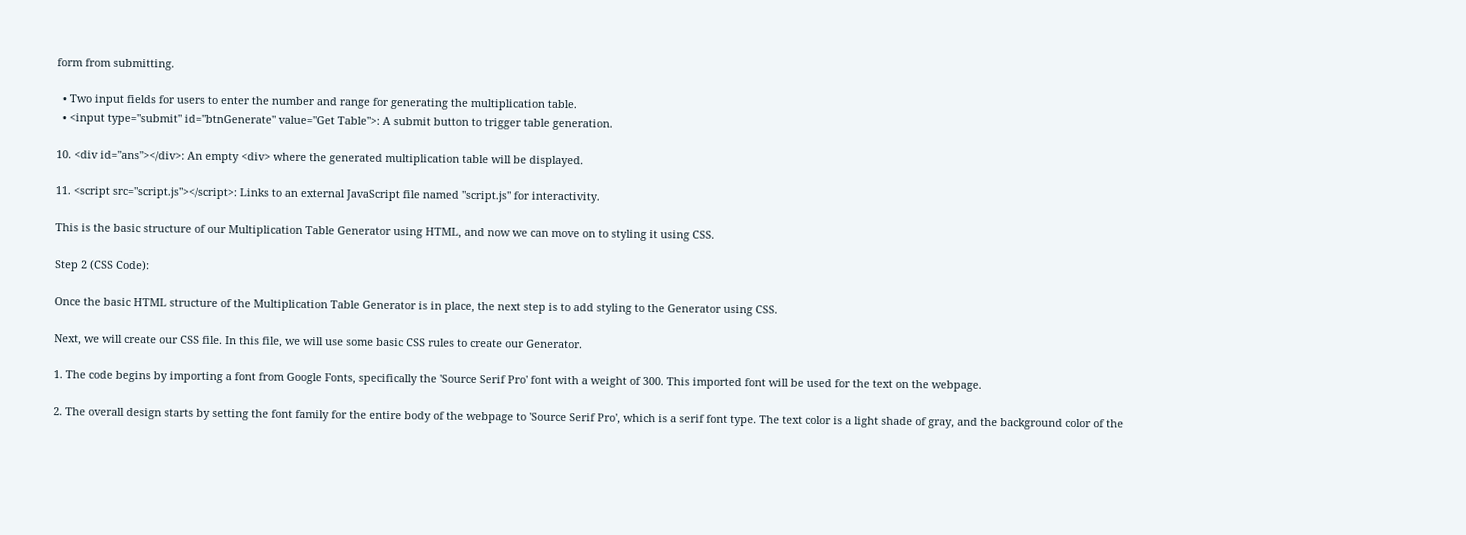form from submitting.

  • Two input fields for users to enter the number and range for generating the multiplication table.
  • <input type="submit" id="btnGenerate" value="Get Table">: A submit button to trigger table generation.

10. <div id="ans"></div>: An empty <div> where the generated multiplication table will be displayed.

11. <script src="script.js"></script>: Links to an external JavaScript file named "script.js" for interactivity.

This is the basic structure of our Multiplication Table Generator using HTML, and now we can move on to styling it using CSS.

Step 2 (CSS Code):

Once the basic HTML structure of the Multiplication Table Generator is in place, the next step is to add styling to the Generator using CSS.

Next, we will create our CSS file. In this file, we will use some basic CSS rules to create our Generator.

1. The code begins by importing a font from Google Fonts, specifically the 'Source Serif Pro' font with a weight of 300. This imported font will be used for the text on the webpage.

2. The overall design starts by setting the font family for the entire body of the webpage to 'Source Serif Pro', which is a serif font type. The text color is a light shade of gray, and the background color of the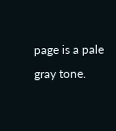page is a pale gray tone.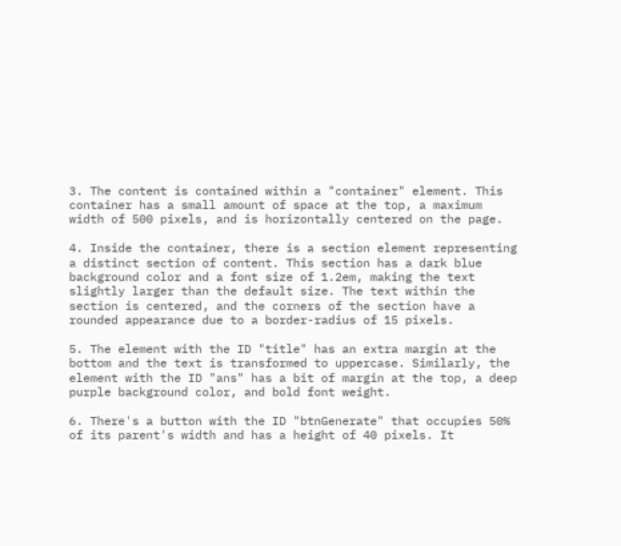3. The content is contained within a "container" element. This container has a small amount of space at the top, a maximum width of 500 pixels, and is horizontally centered on the page.

4. Inside the container, there is a section element representing a distinct section of content. This section has a dark blue background color and a font size of 1.2em, making the text slightly larger than the default size. The text within the section is centered, and the corners of the section have a rounded appearance due to a border-radius of 15 pixels.

5. The element with the ID "title" has an extra margin at the bottom and the text is transformed to uppercase. Similarly, the element with the ID "ans" has a bit of margin at the top, a deep purple background color, and bold font weight.

6. There's a button with the ID "btnGenerate" that occupies 50% of its parent's width and has a height of 40 pixels. It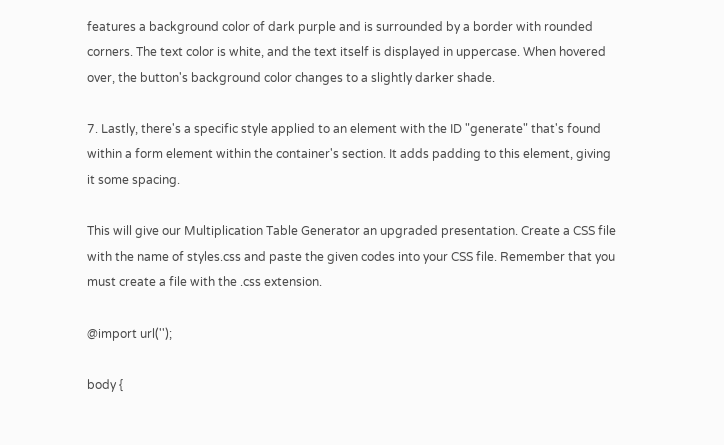features a background color of dark purple and is surrounded by a border with rounded corners. The text color is white, and the text itself is displayed in uppercase. When hovered over, the button's background color changes to a slightly darker shade.

7. Lastly, there's a specific style applied to an element with the ID "generate" that's found within a form element within the container's section. It adds padding to this element, giving it some spacing.

This will give our Multiplication Table Generator an upgraded presentation. Create a CSS file with the name of styles.css and paste the given codes into your CSS file. Remember that you must create a file with the .css extension.

@import url('');

body {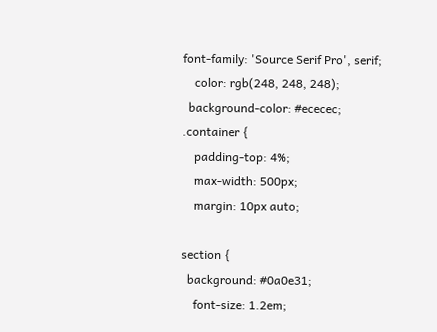font-family: 'Source Serif Pro', serif;
    color: rgb(248, 248, 248);
  background-color: #ececec;
.container {
    padding-top: 4%;
    max-width: 500px;
    margin: 10px auto;

section {
  background: #0a0e31;
    font-size: 1.2em;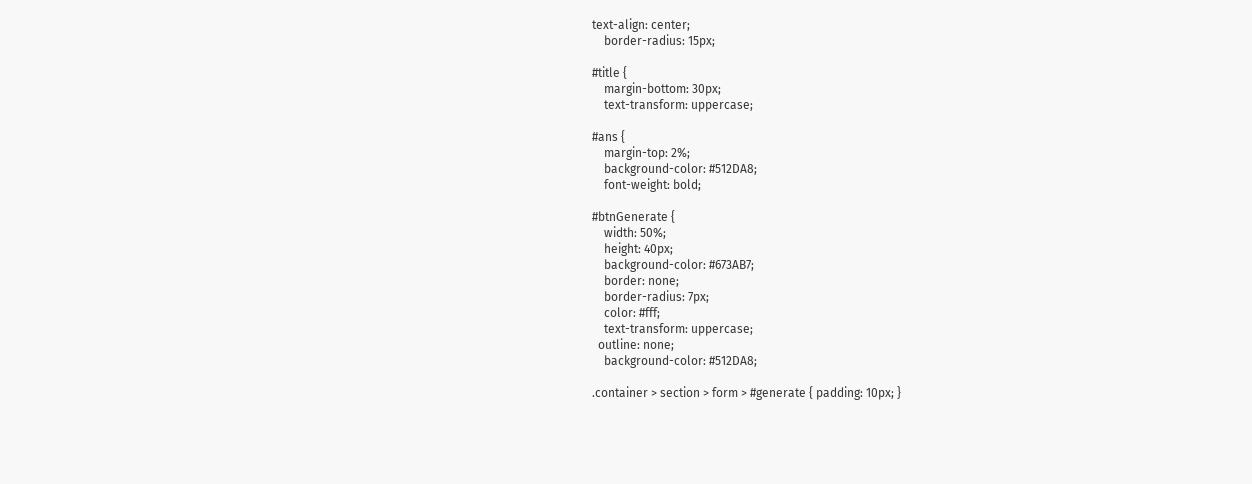text-align: center;
    border-radius: 15px;

#title {
    margin-bottom: 30px;
    text-transform: uppercase;

#ans {
    margin-top: 2%;
    background-color: #512DA8;
    font-weight: bold;

#btnGenerate {
    width: 50%;
    height: 40px;
    background-color: #673AB7;
    border: none;
    border-radius: 7px;
    color: #fff;
    text-transform: uppercase;
  outline: none;
    background-color: #512DA8;

.container > section > form > #generate { padding: 10px; }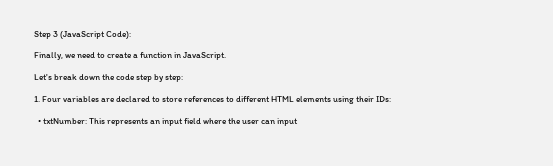Step 3 (JavaScript Code):

Finally, we need to create a function in JavaScript.

Let's break down the code step by step:

1. Four variables are declared to store references to different HTML elements using their IDs:

  • txtNumber: This represents an input field where the user can input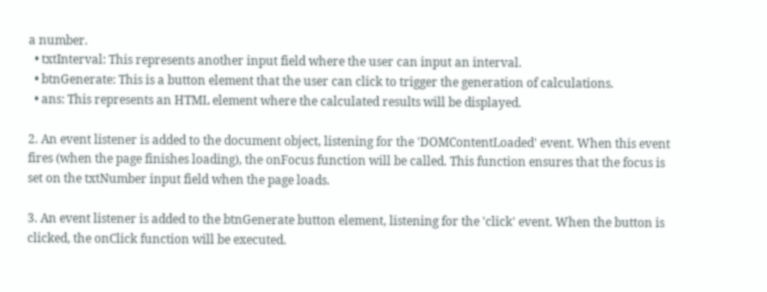a number.
  • txtInterval: This represents another input field where the user can input an interval.
  • btnGenerate: This is a button element that the user can click to trigger the generation of calculations.
  • ans: This represents an HTML element where the calculated results will be displayed.

2. An event listener is added to the document object, listening for the 'DOMContentLoaded' event. When this event fires (when the page finishes loading), the onFocus function will be called. This function ensures that the focus is set on the txtNumber input field when the page loads.

3. An event listener is added to the btnGenerate button element, listening for the 'click' event. When the button is clicked, the onClick function will be executed.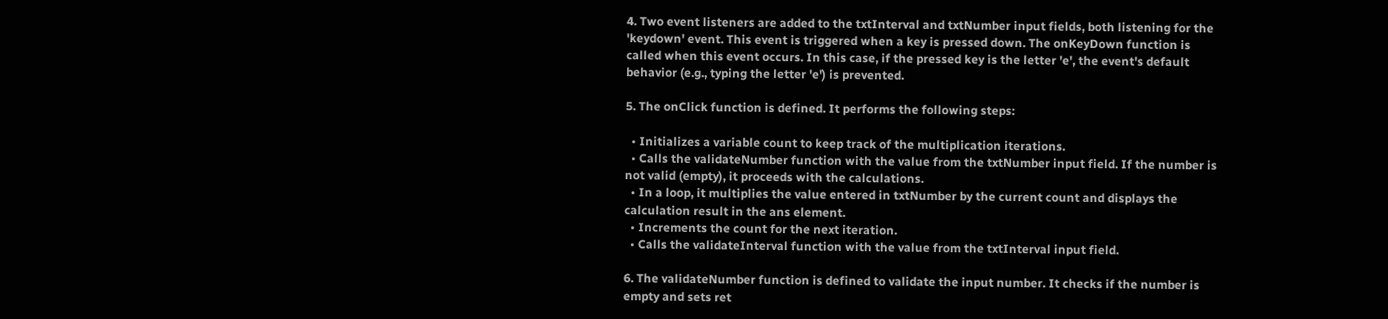4. Two event listeners are added to the txtInterval and txtNumber input fields, both listening for the 'keydown' event. This event is triggered when a key is pressed down. The onKeyDown function is called when this event occurs. In this case, if the pressed key is the letter 'e', the event's default behavior (e.g., typing the letter 'e') is prevented.

5. The onClick function is defined. It performs the following steps:

  • Initializes a variable count to keep track of the multiplication iterations.
  • Calls the validateNumber function with the value from the txtNumber input field. If the number is not valid (empty), it proceeds with the calculations.
  • In a loop, it multiplies the value entered in txtNumber by the current count and displays the calculation result in the ans element.
  • Increments the count for the next iteration.
  • Calls the validateInterval function with the value from the txtInterval input field.

6. The validateNumber function is defined to validate the input number. It checks if the number is empty and sets ret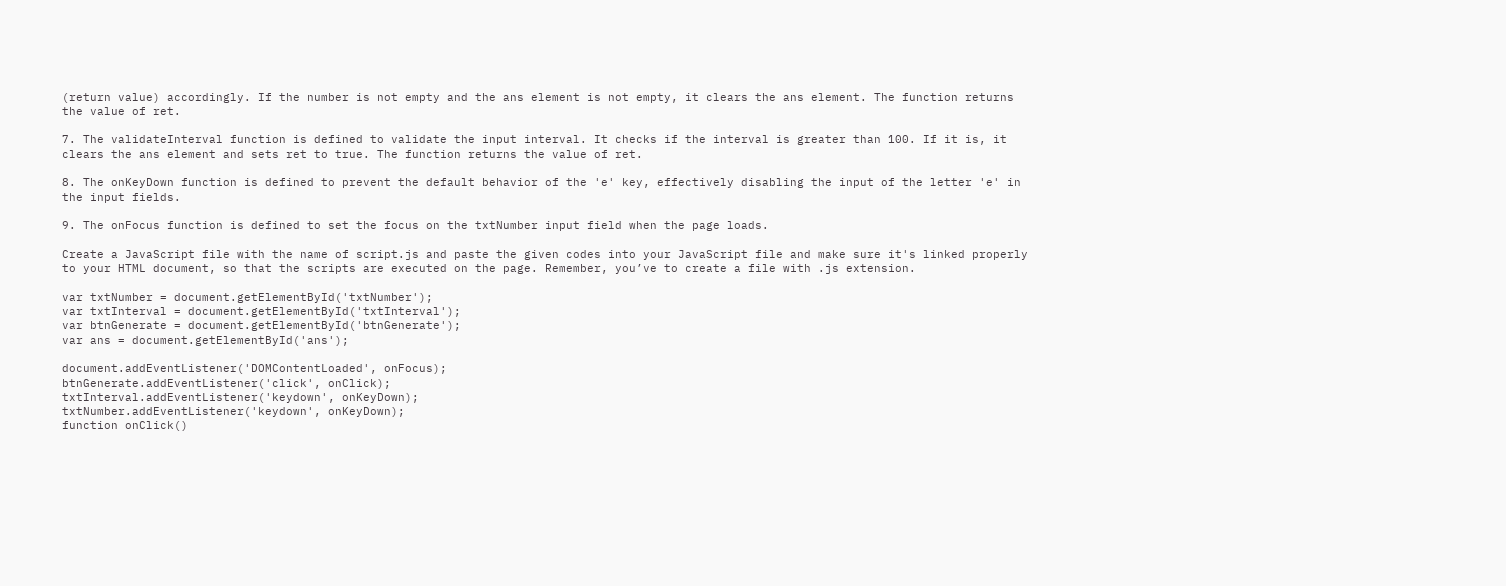(return value) accordingly. If the number is not empty and the ans element is not empty, it clears the ans element. The function returns the value of ret.

7. The validateInterval function is defined to validate the input interval. It checks if the interval is greater than 100. If it is, it clears the ans element and sets ret to true. The function returns the value of ret.

8. The onKeyDown function is defined to prevent the default behavior of the 'e' key, effectively disabling the input of the letter 'e' in the input fields.

9. The onFocus function is defined to set the focus on the txtNumber input field when the page loads.

Create a JavaScript file with the name of script.js and paste the given codes into your JavaScript file and make sure it's linked properly to your HTML document, so that the scripts are executed on the page. Remember, you’ve to create a file with .js extension.

var txtNumber = document.getElementById('txtNumber');
var txtInterval = document.getElementById('txtInterval');
var btnGenerate = document.getElementById('btnGenerate');
var ans = document.getElementById('ans');

document.addEventListener('DOMContentLoaded', onFocus);
btnGenerate.addEventListener('click', onClick);
txtInterval.addEventListener('keydown', onKeyDown);
txtNumber.addEventListener('keydown', onKeyDown);
function onClick()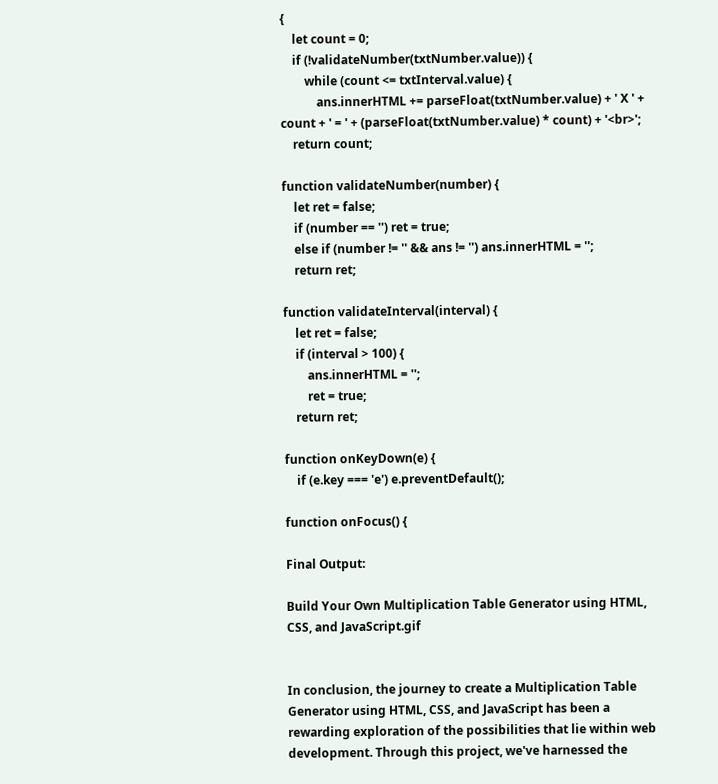{
    let count = 0;
    if (!validateNumber(txtNumber.value)) {
        while (count <= txtInterval.value) {
            ans.innerHTML += parseFloat(txtNumber.value) + ' X ' + count + ' = ' + (parseFloat(txtNumber.value) * count) + '<br>';
    return count;

function validateNumber(number) {
    let ret = false;
    if (number == '') ret = true;
    else if (number != '' && ans != '') ans.innerHTML = '';
    return ret;

function validateInterval(interval) {
    let ret = false;
    if (interval > 100) {
        ans.innerHTML = '';
        ret = true;
    return ret;

function onKeyDown(e) {
    if (e.key === 'e') e.preventDefault();

function onFocus() {

Final Output:

Build Your Own Multiplication Table Generator using HTML, CSS, and JavaScript.gif


In conclusion, the journey to create a Multiplication Table Generator using HTML, CSS, and JavaScript has been a rewarding exploration of the possibilities that lie within web development. Through this project, we've harnessed the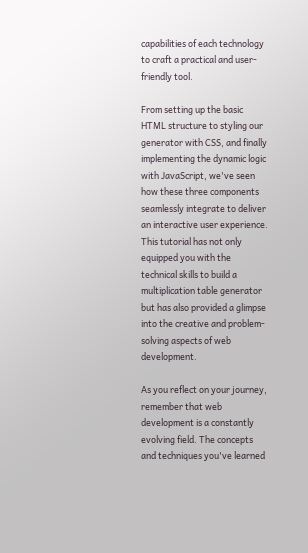capabilities of each technology to craft a practical and user-friendly tool.

From setting up the basic HTML structure to styling our generator with CSS, and finally implementing the dynamic logic with JavaScript, we've seen how these three components seamlessly integrate to deliver an interactive user experience. This tutorial has not only equipped you with the technical skills to build a multiplication table generator but has also provided a glimpse into the creative and problem-solving aspects of web development.

As you reflect on your journey, remember that web development is a constantly evolving field. The concepts and techniques you've learned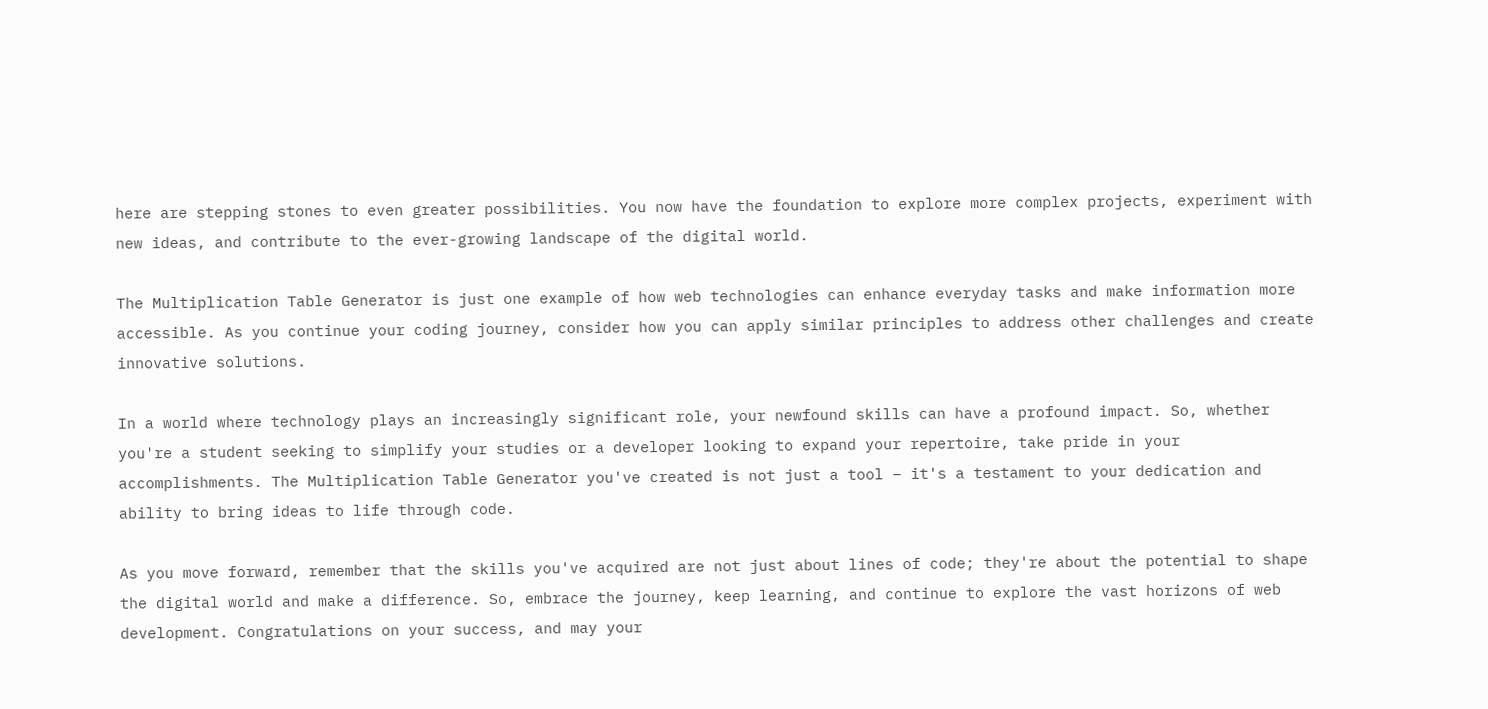here are stepping stones to even greater possibilities. You now have the foundation to explore more complex projects, experiment with new ideas, and contribute to the ever-growing landscape of the digital world.

The Multiplication Table Generator is just one example of how web technologies can enhance everyday tasks and make information more accessible. As you continue your coding journey, consider how you can apply similar principles to address other challenges and create innovative solutions.

In a world where technology plays an increasingly significant role, your newfound skills can have a profound impact. So, whether you're a student seeking to simplify your studies or a developer looking to expand your repertoire, take pride in your accomplishments. The Multiplication Table Generator you've created is not just a tool – it's a testament to your dedication and ability to bring ideas to life through code.

As you move forward, remember that the skills you've acquired are not just about lines of code; they're about the potential to shape the digital world and make a difference. So, embrace the journey, keep learning, and continue to explore the vast horizons of web development. Congratulations on your success, and may your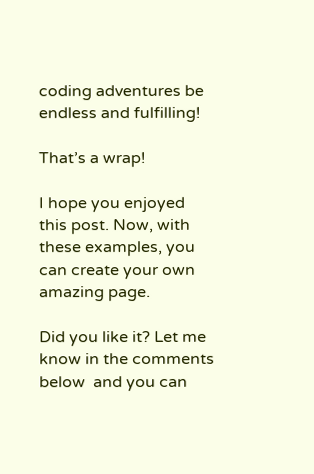coding adventures be endless and fulfilling!

That’s a wrap!

I hope you enjoyed this post. Now, with these examples, you can create your own amazing page.

Did you like it? Let me know in the comments below  and you can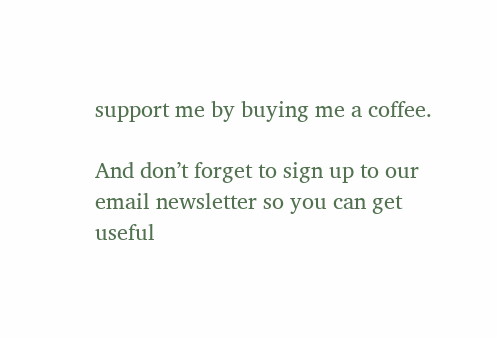support me by buying me a coffee.

And don’t forget to sign up to our email newsletter so you can get useful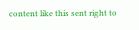content like this sent right to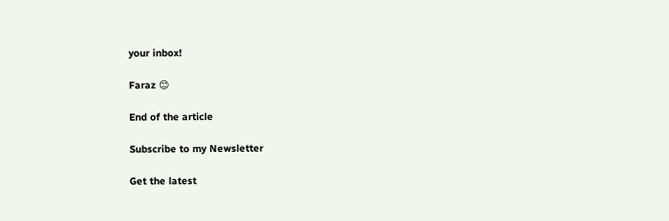your inbox!

Faraz 😊

End of the article

Subscribe to my Newsletter

Get the latest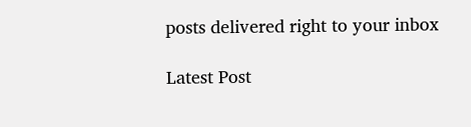posts delivered right to your inbox

Latest Post